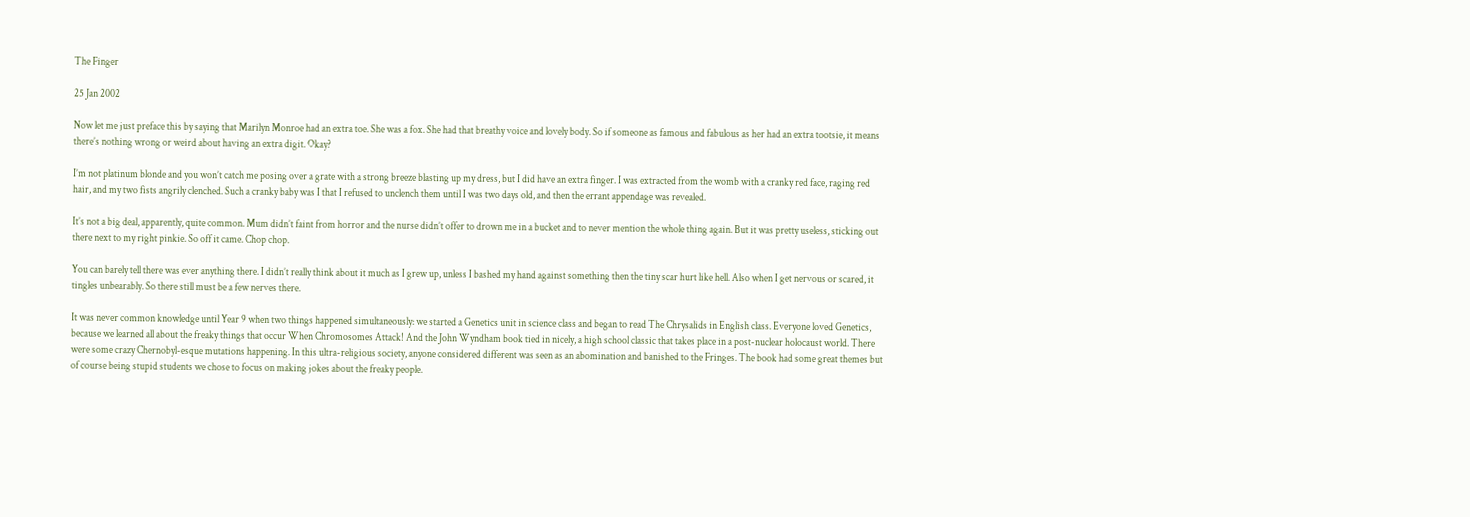The Finger

25 Jan 2002

Now let me just preface this by saying that Marilyn Monroe had an extra toe. She was a fox. She had that breathy voice and lovely body. So if someone as famous and fabulous as her had an extra tootsie, it means there’s nothing wrong or weird about having an extra digit. Okay?

I’m not platinum blonde and you won’t catch me posing over a grate with a strong breeze blasting up my dress, but I did have an extra finger. I was extracted from the womb with a cranky red face, raging red hair, and my two fists angrily clenched. Such a cranky baby was I that I refused to unclench them until I was two days old, and then the errant appendage was revealed.

It’s not a big deal, apparently, quite common. Mum didn’t faint from horror and the nurse didn’t offer to drown me in a bucket and to never mention the whole thing again. But it was pretty useless, sticking out there next to my right pinkie. So off it came. Chop chop.

You can barely tell there was ever anything there. I didn’t really think about it much as I grew up, unless I bashed my hand against something then the tiny scar hurt like hell. Also when I get nervous or scared, it tingles unbearably. So there still must be a few nerves there.

It was never common knowledge until Year 9 when two things happened simultaneously: we started a Genetics unit in science class and began to read The Chrysalids in English class. Everyone loved Genetics, because we learned all about the freaky things that occur When Chromosomes Attack! And the John Wyndham book tied in nicely, a high school classic that takes place in a post-nuclear holocaust world. There were some crazy Chernobyl-esque mutations happening. In this ultra-religious society, anyone considered different was seen as an abomination and banished to the Fringes. The book had some great themes but of course being stupid students we chose to focus on making jokes about the freaky people.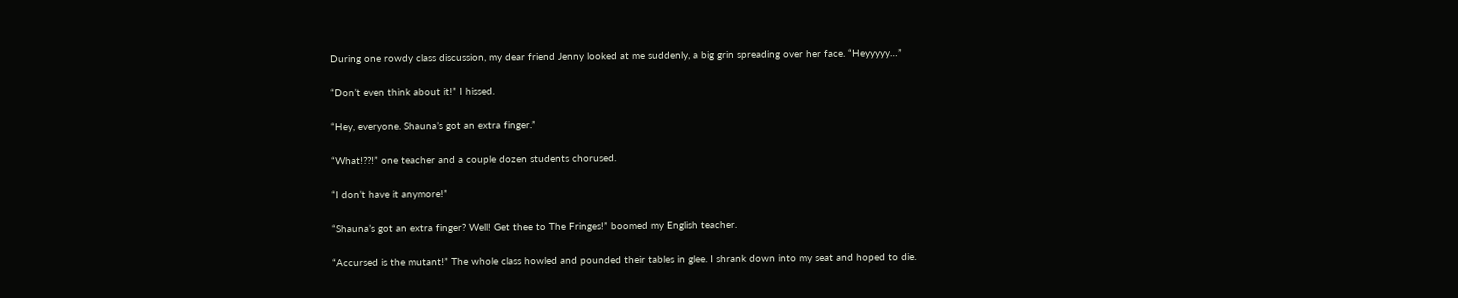During one rowdy class discussion, my dear friend Jenny looked at me suddenly, a big grin spreading over her face. “Heyyyyy…”

“Don’t even think about it!” I hissed.

“Hey, everyone. Shauna’s got an extra finger.”

“What!??!” one teacher and a couple dozen students chorused.

“I don’t have it anymore!”

“Shauna’s got an extra finger? Well! Get thee to The Fringes!” boomed my English teacher.

“Accursed is the mutant!” The whole class howled and pounded their tables in glee. I shrank down into my seat and hoped to die.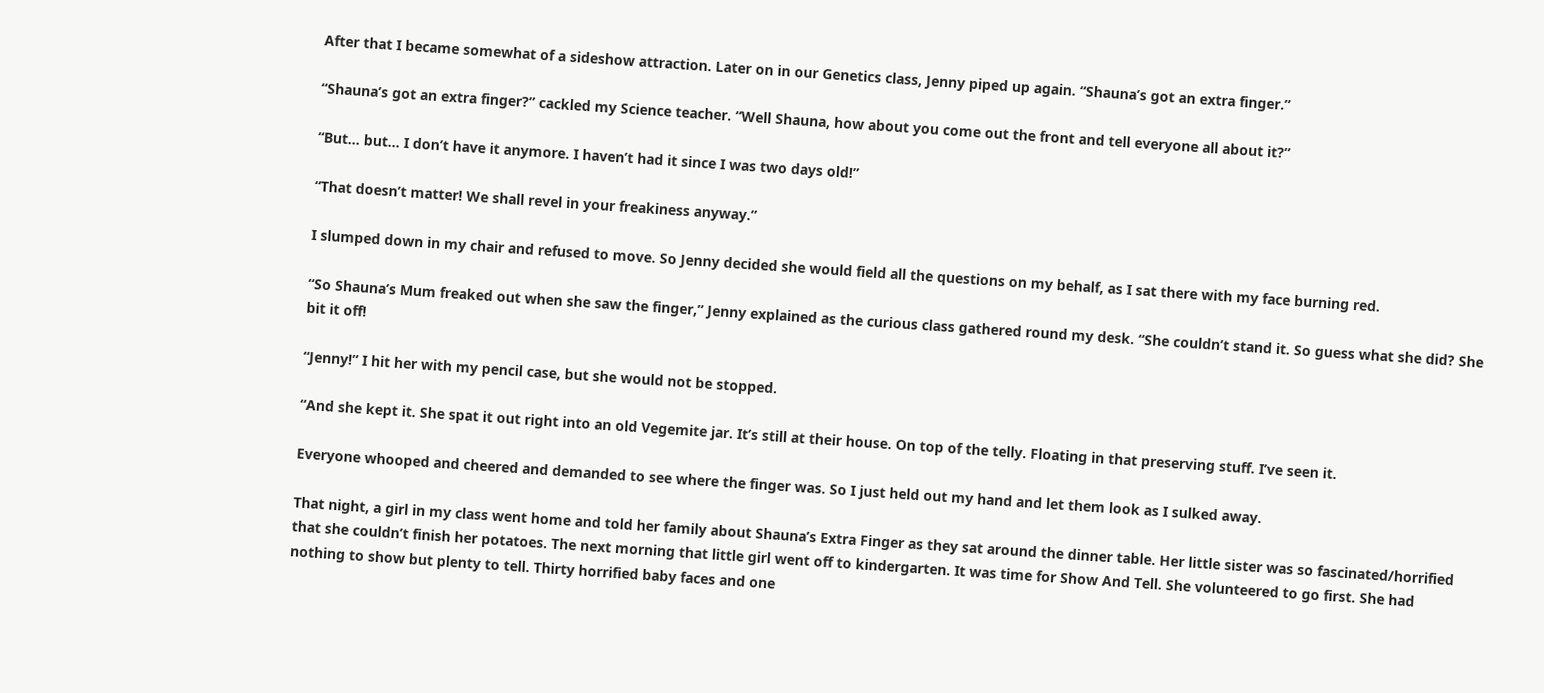After that I became somewhat of a sideshow attraction. Later on in our Genetics class, Jenny piped up again. “Shauna’s got an extra finger.”

“Shauna’s got an extra finger?” cackled my Science teacher. “Well Shauna, how about you come out the front and tell everyone all about it?”

“But… but… I don’t have it anymore. I haven’t had it since I was two days old!”

“That doesn’t matter! We shall revel in your freakiness anyway.”

I slumped down in my chair and refused to move. So Jenny decided she would field all the questions on my behalf, as I sat there with my face burning red.

“So Shauna’s Mum freaked out when she saw the finger,” Jenny explained as the curious class gathered round my desk. “She couldn’t stand it. So guess what she did? She bit it off!

“Jenny!” I hit her with my pencil case, but she would not be stopped.

“And she kept it. She spat it out right into an old Vegemite jar. It’s still at their house. On top of the telly. Floating in that preserving stuff. I’ve seen it.

Everyone whooped and cheered and demanded to see where the finger was. So I just held out my hand and let them look as I sulked away.

That night, a girl in my class went home and told her family about Shauna’s Extra Finger as they sat around the dinner table. Her little sister was so fascinated/horrified that she couldn’t finish her potatoes. The next morning that little girl went off to kindergarten. It was time for Show And Tell. She volunteered to go first. She had nothing to show but plenty to tell. Thirty horrified baby faces and one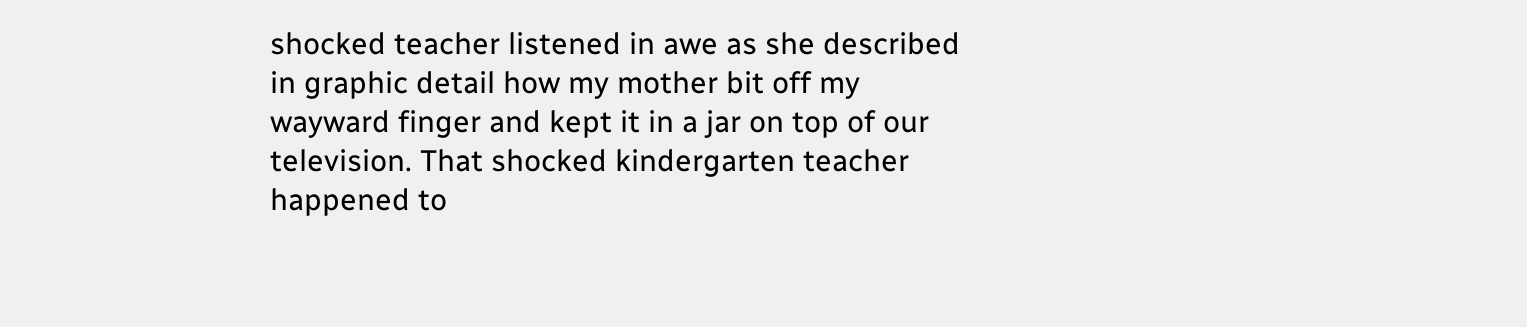shocked teacher listened in awe as she described in graphic detail how my mother bit off my wayward finger and kept it in a jar on top of our television. That shocked kindergarten teacher happened to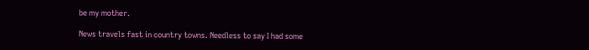be my mother.

News travels fast in country towns. Needless to say I had some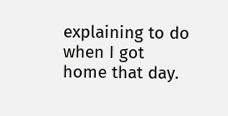explaining to do when I got home that day.